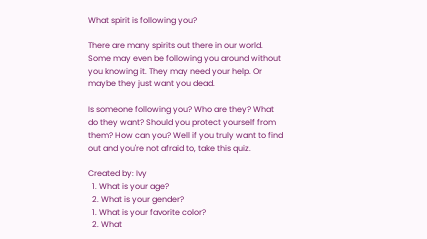What spirit is following you?

There are many spirits out there in our world. Some may even be following you around without you knowing it. They may need your help. Or maybe they just want you dead.

Is someone following you? Who are they? What do they want? Should you protect yourself from them? How can you? Well if you truly want to find out and you're not afraid to, take this quiz.

Created by: Ivy
  1. What is your age?
  2. What is your gender?
  1. What is your favorite color?
  2. What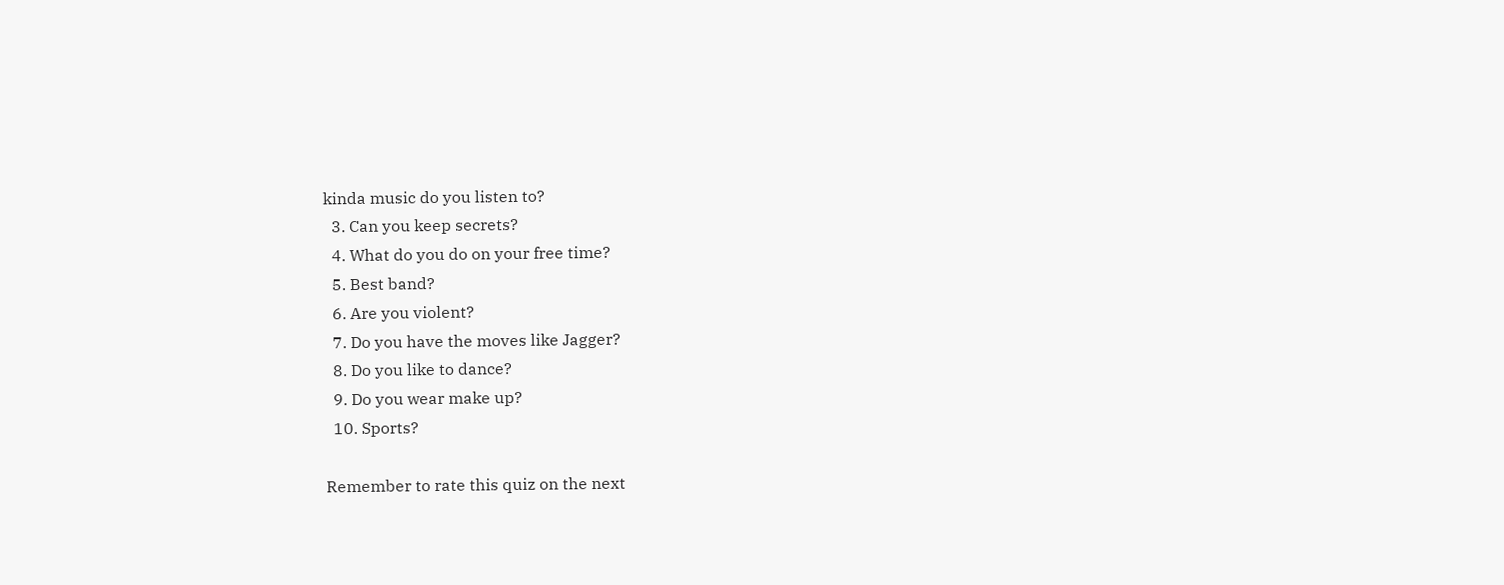kinda music do you listen to?
  3. Can you keep secrets?
  4. What do you do on your free time?
  5. Best band?
  6. Are you violent?
  7. Do you have the moves like Jagger?
  8. Do you like to dance?
  9. Do you wear make up?
  10. Sports?

Remember to rate this quiz on the next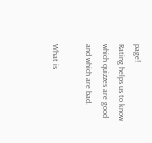page!
Rating helps us to know which quizzes are good and which are bad.

What is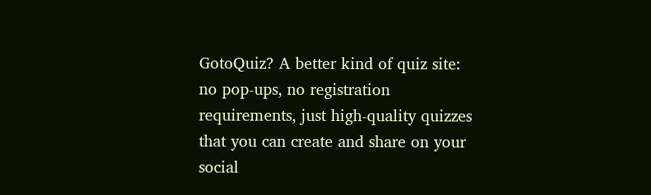GotoQuiz? A better kind of quiz site: no pop-ups, no registration requirements, just high-quality quizzes that you can create and share on your social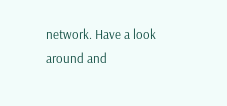network. Have a look around and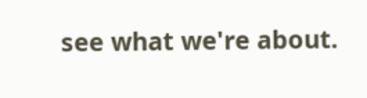see what we're about.